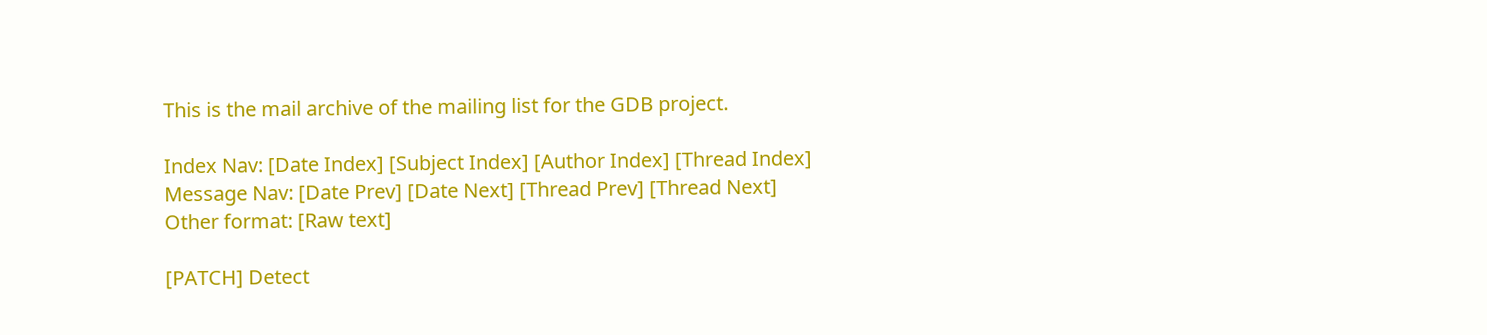This is the mail archive of the mailing list for the GDB project.

Index Nav: [Date Index] [Subject Index] [Author Index] [Thread Index]
Message Nav: [Date Prev] [Date Next] [Thread Prev] [Thread Next]
Other format: [Raw text]

[PATCH] Detect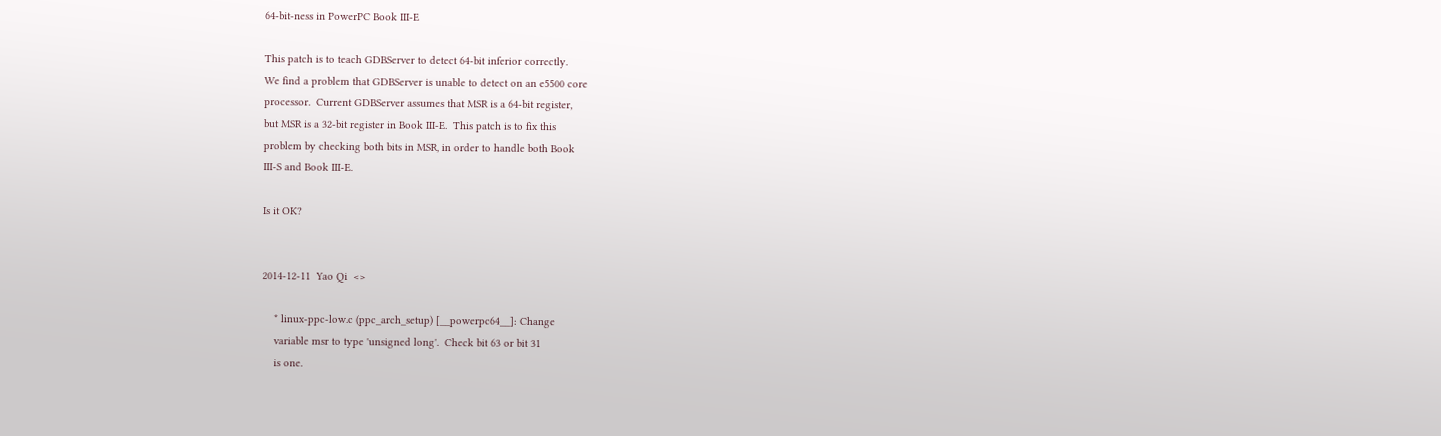64-bit-ness in PowerPC Book III-E

This patch is to teach GDBServer to detect 64-bit inferior correctly.
We find a problem that GDBServer is unable to detect on an e5500 core
processor.  Current GDBServer assumes that MSR is a 64-bit register,
but MSR is a 32-bit register in Book III-E.  This patch is to fix this
problem by checking both bits in MSR, in order to handle both Book
III-S and Book III-E.

Is it OK?


2014-12-11  Yao Qi  <>

    * linux-ppc-low.c (ppc_arch_setup) [__powerpc64__]: Change
    variable msr to type 'unsigned long'.  Check bit 63 or bit 31
    is one.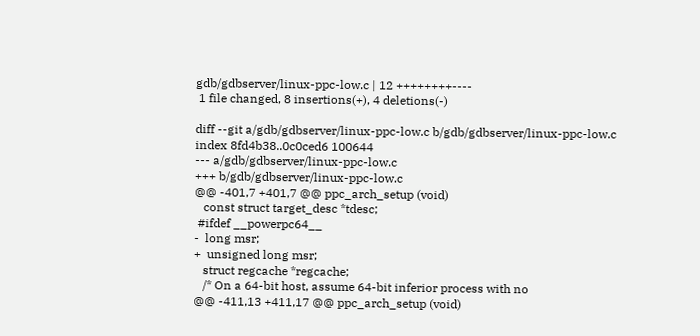gdb/gdbserver/linux-ppc-low.c | 12 ++++++++----
 1 file changed, 8 insertions(+), 4 deletions(-)

diff --git a/gdb/gdbserver/linux-ppc-low.c b/gdb/gdbserver/linux-ppc-low.c
index 8fd4b38..0c0ced6 100644
--- a/gdb/gdbserver/linux-ppc-low.c
+++ b/gdb/gdbserver/linux-ppc-low.c
@@ -401,7 +401,7 @@ ppc_arch_setup (void)
   const struct target_desc *tdesc;
 #ifdef __powerpc64__
-  long msr;
+  unsigned long msr;
   struct regcache *regcache;
   /* On a 64-bit host, assume 64-bit inferior process with no
@@ -411,13 +411,17 @@ ppc_arch_setup (void)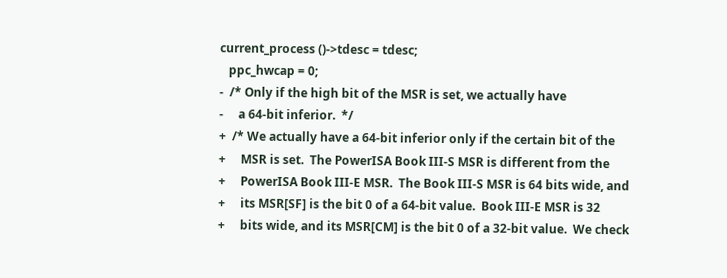current_process ()->tdesc = tdesc;
   ppc_hwcap = 0;
-  /* Only if the high bit of the MSR is set, we actually have
-     a 64-bit inferior.  */
+  /* We actually have a 64-bit inferior only if the certain bit of the
+     MSR is set.  The PowerISA Book III-S MSR is different from the
+     PowerISA Book III-E MSR.  The Book III-S MSR is 64 bits wide, and
+     its MSR[SF] is the bit 0 of a 64-bit value.  Book III-E MSR is 32
+     bits wide, and its MSR[CM] is the bit 0 of a 32-bit value.  We check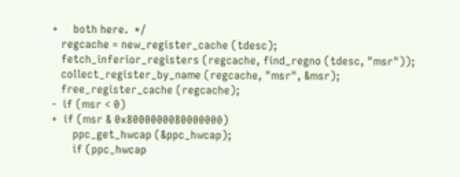+     both here.  */
   regcache = new_register_cache (tdesc);
   fetch_inferior_registers (regcache, find_regno (tdesc, "msr"));
   collect_register_by_name (regcache, "msr", &msr);
   free_register_cache (regcache);
-  if (msr < 0)
+  if (msr & 0x8000000080000000)
       ppc_get_hwcap (&ppc_hwcap);
       if (ppc_hwcap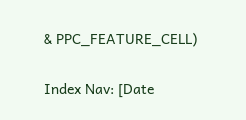& PPC_FEATURE_CELL)

Index Nav: [Date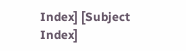Index] [Subject Index]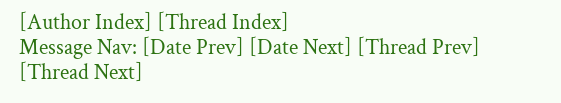[Author Index] [Thread Index]
Message Nav: [Date Prev] [Date Next] [Thread Prev] [Thread Next]